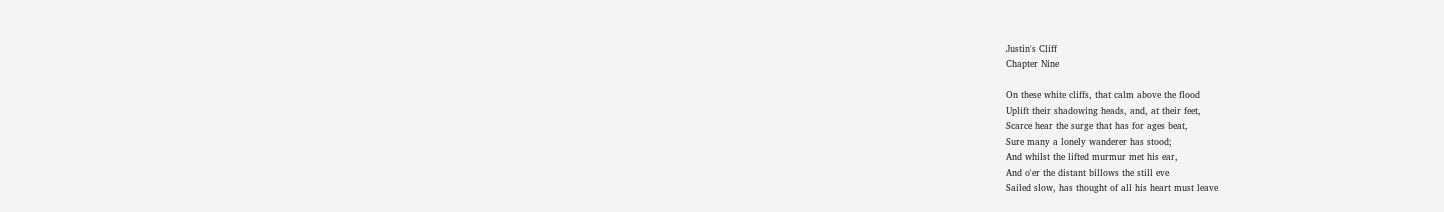Justin's Cliff
Chapter Nine

On these white cliffs, that calm above the flood
Uplift their shadowing heads, and, at their feet,
Scarce hear the surge that has for ages beat,
Sure many a lonely wanderer has stood;
And whilst the lifted murmur met his ear,
And o'er the distant billows the still eve
Sailed slow, has thought of all his heart must leave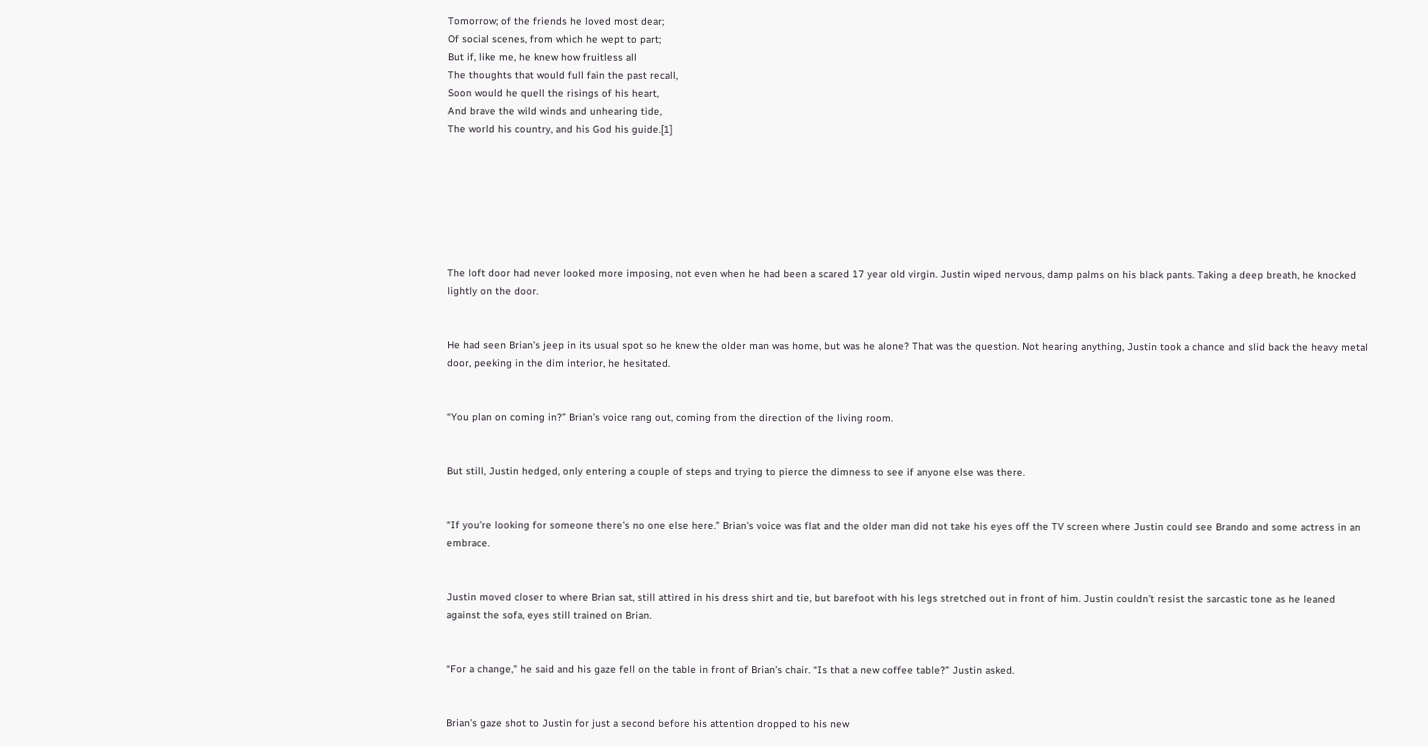Tomorrow; of the friends he loved most dear;
Of social scenes, from which he wept to part;
But if, like me, he knew how fruitless all
The thoughts that would full fain the past recall,
Soon would he quell the risings of his heart,
And brave the wild winds and unhearing tide,
The world his country, and his God his guide.[1]







The loft door had never looked more imposing, not even when he had been a scared 17 year old virgin. Justin wiped nervous, damp palms on his black pants. Taking a deep breath, he knocked lightly on the door.


He had seen Brian’s jeep in its usual spot so he knew the older man was home, but was he alone? That was the question. Not hearing anything, Justin took a chance and slid back the heavy metal door, peeking in the dim interior, he hesitated.


“You plan on coming in?” Brian’s voice rang out, coming from the direction of the living room.


But still, Justin hedged, only entering a couple of steps and trying to pierce the dimness to see if anyone else was there.


“If you’re looking for someone there’s no one else here.” Brian’s voice was flat and the older man did not take his eyes off the TV screen where Justin could see Brando and some actress in an embrace.


Justin moved closer to where Brian sat, still attired in his dress shirt and tie, but barefoot with his legs stretched out in front of him. Justin couldn’t resist the sarcastic tone as he leaned against the sofa, eyes still trained on Brian.


“For a change,” he said and his gaze fell on the table in front of Brian’s chair. “Is that a new coffee table?” Justin asked.


Brian’s gaze shot to Justin for just a second before his attention dropped to his new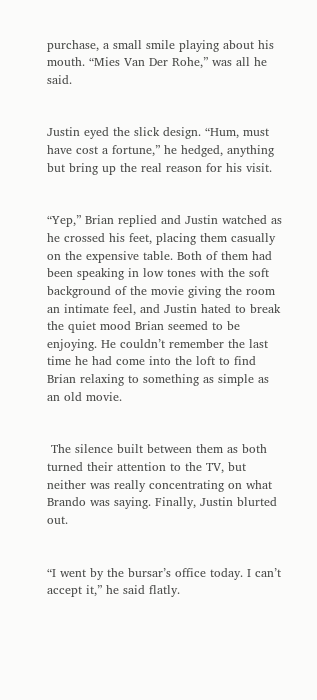purchase, a small smile playing about his mouth. “Mies Van Der Rohe,” was all he said.


Justin eyed the slick design. “Hum, must have cost a fortune,” he hedged, anything but bring up the real reason for his visit.


“Yep,” Brian replied and Justin watched as he crossed his feet, placing them casually on the expensive table. Both of them had been speaking in low tones with the soft background of the movie giving the room an intimate feel, and Justin hated to break the quiet mood Brian seemed to be enjoying. He couldn’t remember the last time he had come into the loft to find Brian relaxing to something as simple as an old movie.


 The silence built between them as both turned their attention to the TV, but neither was really concentrating on what Brando was saying. Finally, Justin blurted out.


“I went by the bursar’s office today. I can’t accept it,” he said flatly.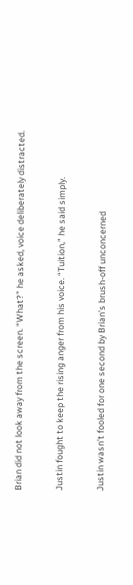Brian did not look away from the screen. “What?” he asked, voice deliberately distracted.


Justin fought to keep the rising anger from his voice. “Tuition,” he said simply.


Justin wasn’t fooled for one second by Brian’s brush-off unconcerned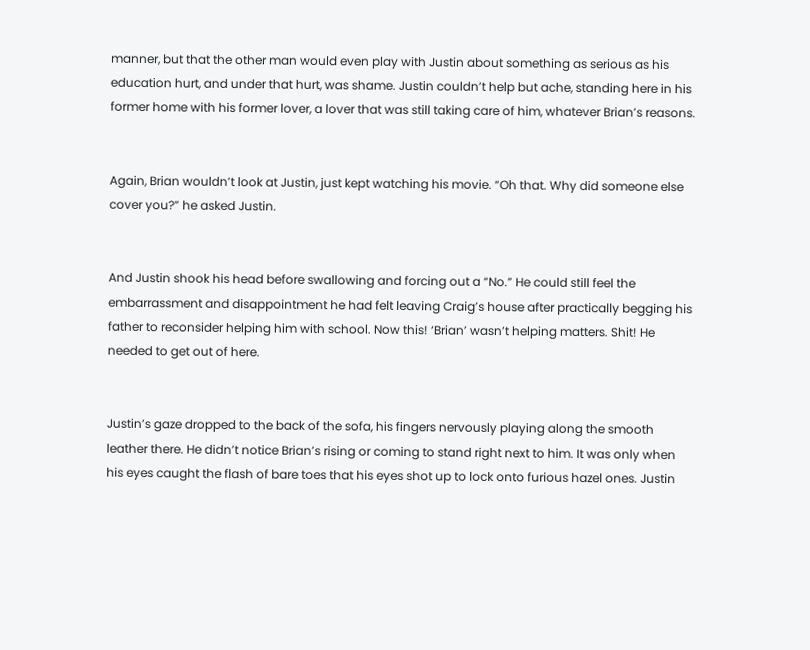manner, but that the other man would even play with Justin about something as serious as his education hurt, and under that hurt, was shame. Justin couldn’t help but ache, standing here in his former home with his former lover, a lover that was still taking care of him, whatever Brian’s reasons.


Again, Brian wouldn’t look at Justin, just kept watching his movie. “Oh that. Why did someone else cover you?” he asked Justin.


And Justin shook his head before swallowing and forcing out a “No.” He could still feel the embarrassment and disappointment he had felt leaving Craig’s house after practically begging his father to reconsider helping him with school. Now this! ‘Brian’ wasn’t helping matters. Shit! He needed to get out of here.


Justin’s gaze dropped to the back of the sofa, his fingers nervously playing along the smooth leather there. He didn’t notice Brian’s rising or coming to stand right next to him. It was only when his eyes caught the flash of bare toes that his eyes shot up to lock onto furious hazel ones. Justin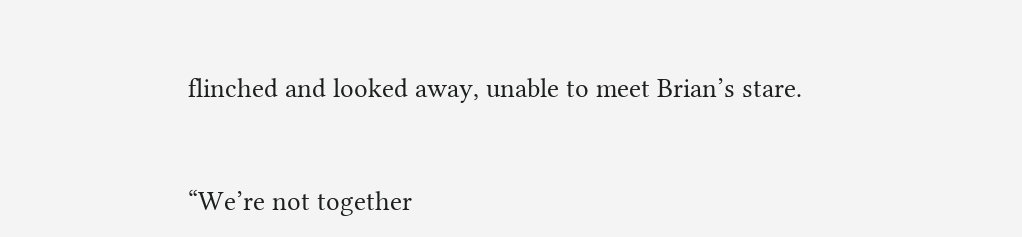flinched and looked away, unable to meet Brian’s stare.


“We’re not together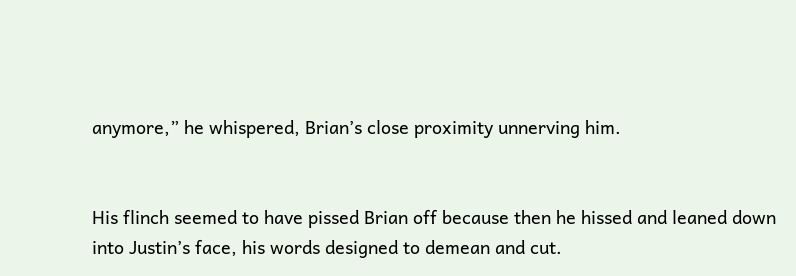anymore,” he whispered, Brian’s close proximity unnerving him.


His flinch seemed to have pissed Brian off because then he hissed and leaned down into Justin’s face, his words designed to demean and cut.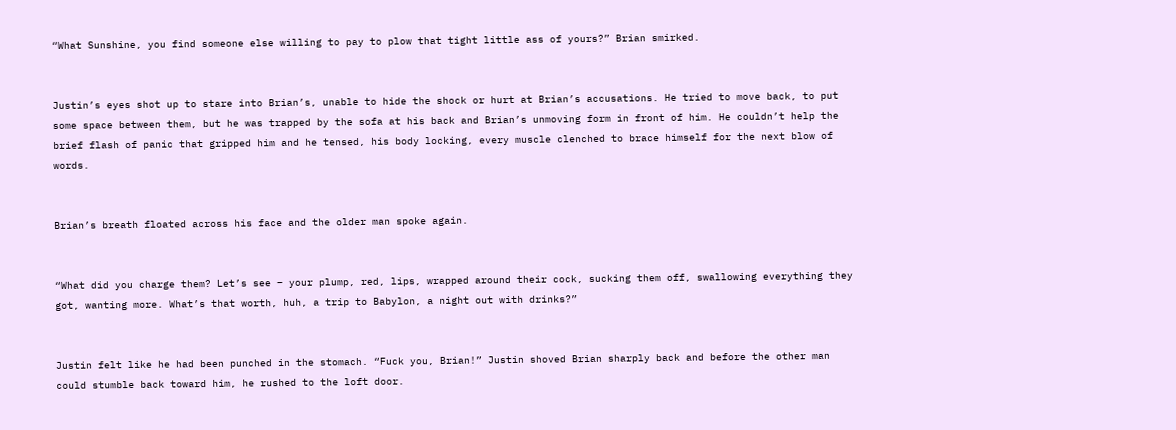“What Sunshine, you find someone else willing to pay to plow that tight little ass of yours?” Brian smirked.


Justin’s eyes shot up to stare into Brian’s, unable to hide the shock or hurt at Brian’s accusations. He tried to move back, to put some space between them, but he was trapped by the sofa at his back and Brian’s unmoving form in front of him. He couldn’t help the brief flash of panic that gripped him and he tensed, his body locking, every muscle clenched to brace himself for the next blow of words.


Brian’s breath floated across his face and the older man spoke again.


“What did you charge them? Let’s see – your plump, red, lips, wrapped around their cock, sucking them off, swallowing everything they got, wanting more. What’s that worth, huh, a trip to Babylon, a night out with drinks?”


Justin felt like he had been punched in the stomach. “Fuck you, Brian!” Justin shoved Brian sharply back and before the other man could stumble back toward him, he rushed to the loft door.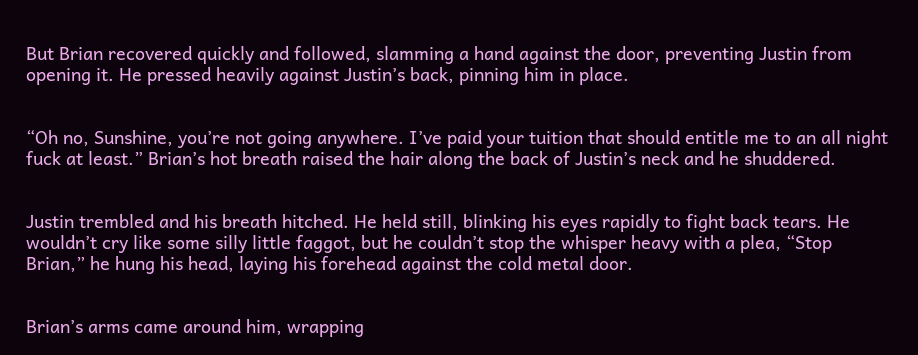But Brian recovered quickly and followed, slamming a hand against the door, preventing Justin from opening it. He pressed heavily against Justin’s back, pinning him in place.


“Oh no, Sunshine, you’re not going anywhere. I’ve paid your tuition that should entitle me to an all night fuck at least.” Brian’s hot breath raised the hair along the back of Justin’s neck and he shuddered.


Justin trembled and his breath hitched. He held still, blinking his eyes rapidly to fight back tears. He wouldn’t cry like some silly little faggot, but he couldn’t stop the whisper heavy with a plea, “Stop Brian,” he hung his head, laying his forehead against the cold metal door.


Brian’s arms came around him, wrapping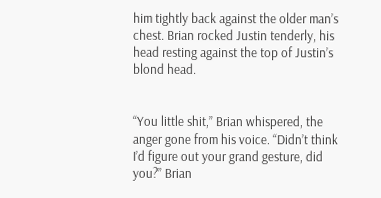him tightly back against the older man’s chest. Brian rocked Justin tenderly, his head resting against the top of Justin’s blond head.


“You little shit,” Brian whispered, the anger gone from his voice. “Didn’t think I’d figure out your grand gesture, did you?” Brian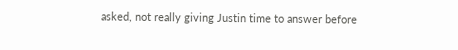asked, not really giving Justin time to answer before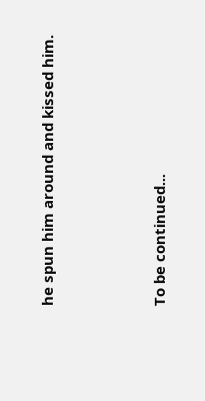he spun him around and kissed him.




To be continued...